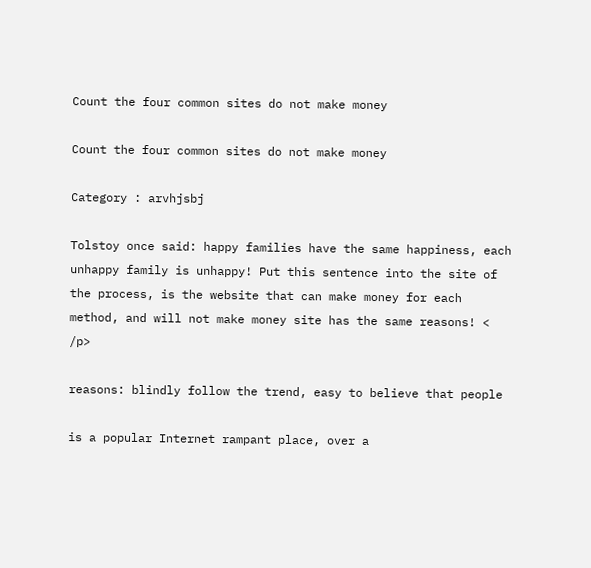Count the four common sites do not make money

Count the four common sites do not make money

Category : arvhjsbj

Tolstoy once said: happy families have the same happiness, each unhappy family is unhappy! Put this sentence into the site of the process, is the website that can make money for each method, and will not make money site has the same reasons! < /p>

reasons: blindly follow the trend, easy to believe that people

is a popular Internet rampant place, over a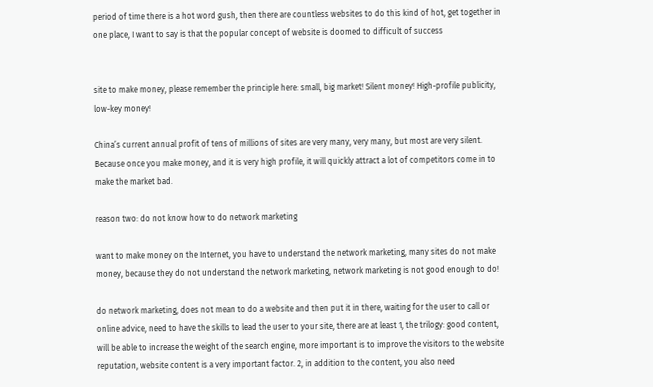period of time there is a hot word gush, then there are countless websites to do this kind of hot, get together in one place, I want to say is that the popular concept of website is doomed to difficult of success


site to make money, please remember the principle here: small, big market! Silent money! High-profile publicity, low-key money!

China’s current annual profit of tens of millions of sites are very many, very many, but most are very silent. Because once you make money, and it is very high profile, it will quickly attract a lot of competitors come in to make the market bad.

reason two: do not know how to do network marketing

want to make money on the Internet, you have to understand the network marketing, many sites do not make money, because they do not understand the network marketing, network marketing is not good enough to do!

do network marketing, does not mean to do a website and then put it in there, waiting for the user to call or online advice, need to have the skills to lead the user to your site, there are at least 1, the trilogy: good content, will be able to increase the weight of the search engine, more important is to improve the visitors to the website reputation, website content is a very important factor. 2, in addition to the content, you also need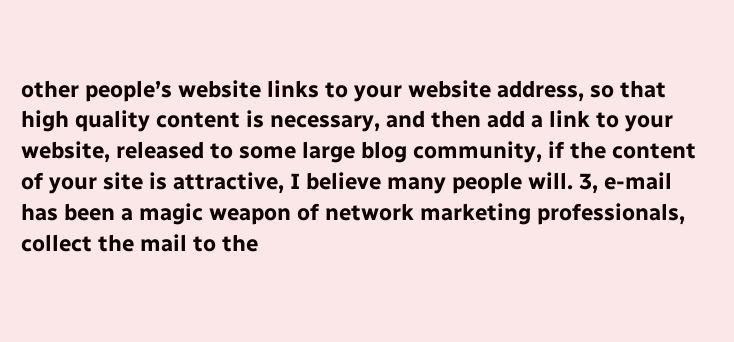other people’s website links to your website address, so that high quality content is necessary, and then add a link to your website, released to some large blog community, if the content of your site is attractive, I believe many people will. 3, e-mail has been a magic weapon of network marketing professionals, collect the mail to the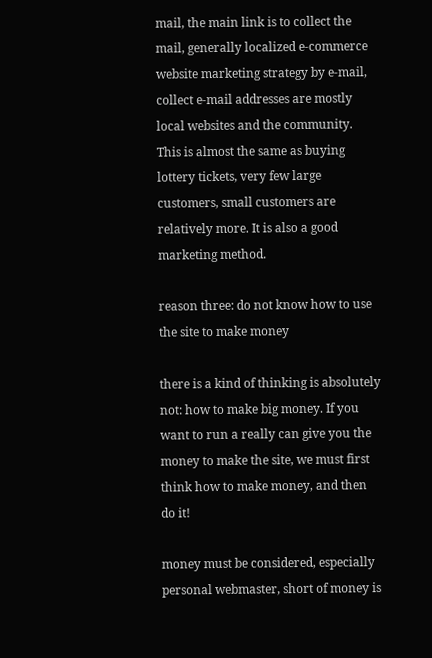mail, the main link is to collect the mail, generally localized e-commerce website marketing strategy by e-mail, collect e-mail addresses are mostly local websites and the community. This is almost the same as buying lottery tickets, very few large customers, small customers are relatively more. It is also a good marketing method.

reason three: do not know how to use the site to make money

there is a kind of thinking is absolutely not: how to make big money. If you want to run a really can give you the money to make the site, we must first think how to make money, and then do it!

money must be considered, especially personal webmaster, short of money is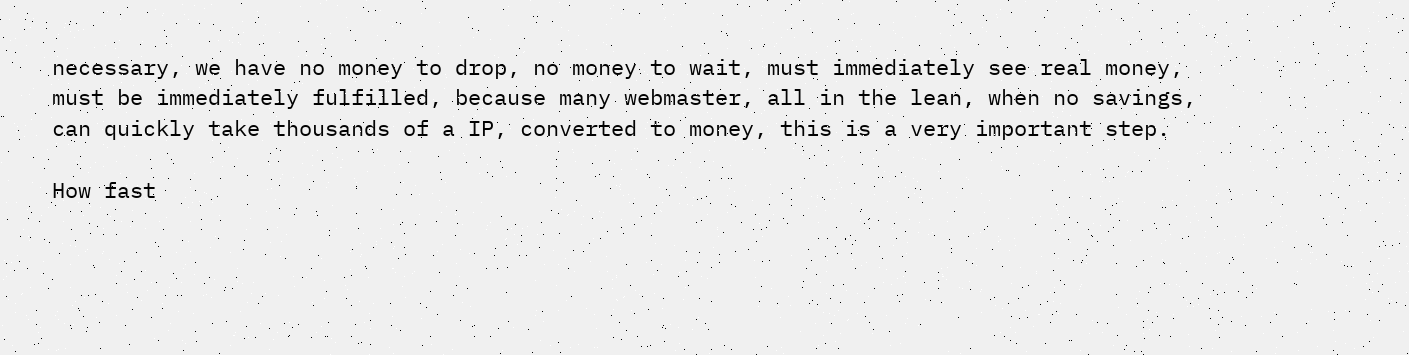necessary, we have no money to drop, no money to wait, must immediately see real money, must be immediately fulfilled, because many webmaster, all in the lean, when no savings, can quickly take thousands of a IP, converted to money, this is a very important step.

How fast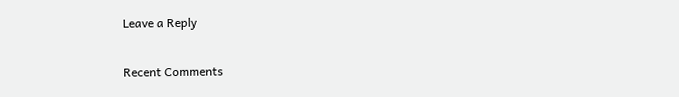Leave a Reply

Recent Comments